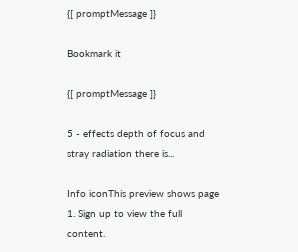{[ promptMessage ]}

Bookmark it

{[ promptMessage ]}

5 - effects depth of focus and stray radiation there is...

Info iconThis preview shows page 1. Sign up to view the full content.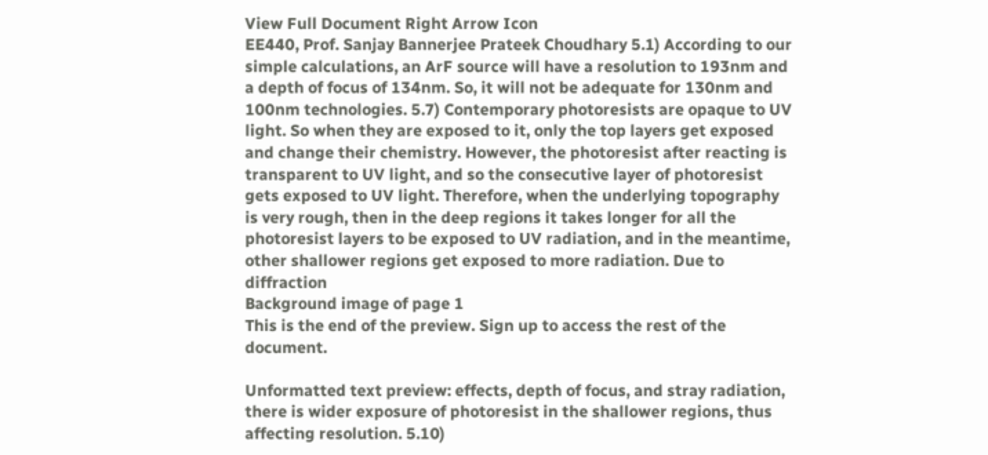View Full Document Right Arrow Icon
EE440, Prof. Sanjay Bannerjee Prateek Choudhary 5.1) According to our simple calculations, an ArF source will have a resolution to 193nm and a depth of focus of 134nm. So, it will not be adequate for 130nm and 100nm technologies. 5.7) Contemporary photoresists are opaque to UV light. So when they are exposed to it, only the top layers get exposed and change their chemistry. However, the photoresist after reacting is transparent to UV light, and so the consecutive layer of photoresist gets exposed to UV light. Therefore, when the underlying topography is very rough, then in the deep regions it takes longer for all the photoresist layers to be exposed to UV radiation, and in the meantime, other shallower regions get exposed to more radiation. Due to diffraction
Background image of page 1
This is the end of the preview. Sign up to access the rest of the document.

Unformatted text preview: effects, depth of focus, and stray radiation, there is wider exposure of photoresist in the shallower regions, thus affecting resolution. 5.10)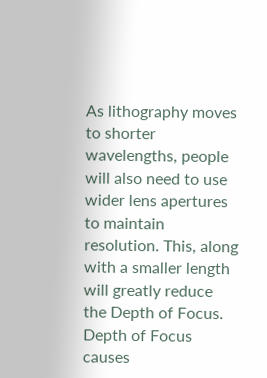As lithography moves to shorter wavelengths, people will also need to use wider lens apertures to maintain resolution. This, along with a smaller length will greatly reduce the Depth of Focus. Depth of Focus causes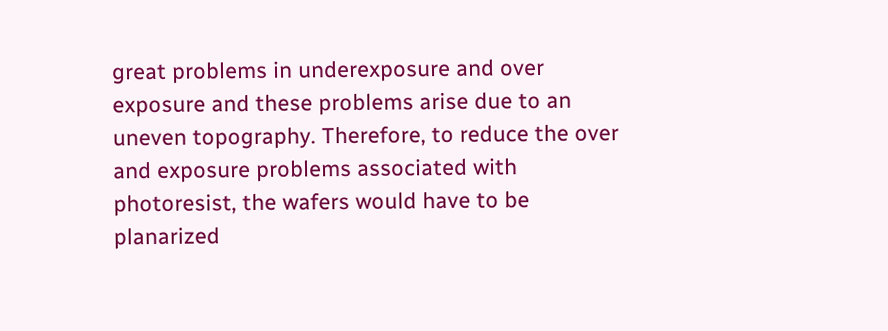great problems in underexposure and over exposure and these problems arise due to an uneven topography. Therefore, to reduce the over and exposure problems associated with photoresist, the wafers would have to be planarized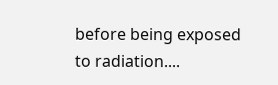before being exposed to radiation....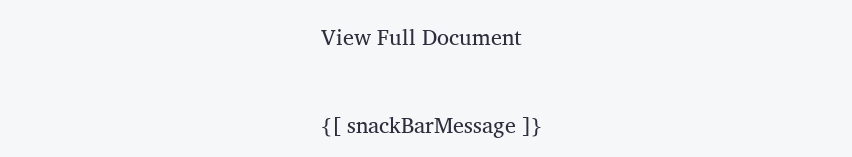View Full Document

{[ snackBarMessage ]}